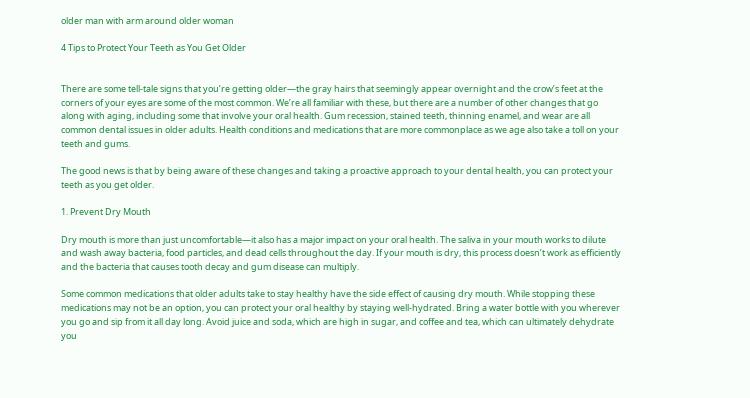older man with arm around older woman

4 Tips to Protect Your Teeth as You Get Older


There are some tell-tale signs that you’re getting older—the gray hairs that seemingly appear overnight and the crow’s feet at the corners of your eyes are some of the most common. We’re all familiar with these, but there are a number of other changes that go along with aging, including some that involve your oral health. Gum recession, stained teeth, thinning enamel, and wear are all common dental issues in older adults. Health conditions and medications that are more commonplace as we age also take a toll on your teeth and gums.

The good news is that by being aware of these changes and taking a proactive approach to your dental health, you can protect your teeth as you get older.

1. Prevent Dry Mouth

Dry mouth is more than just uncomfortable—it also has a major impact on your oral health. The saliva in your mouth works to dilute and wash away bacteria, food particles, and dead cells throughout the day. If your mouth is dry, this process doesn’t work as efficiently and the bacteria that causes tooth decay and gum disease can multiply.

Some common medications that older adults take to stay healthy have the side effect of causing dry mouth. While stopping these medications may not be an option, you can protect your oral healthy by staying well-hydrated. Bring a water bottle with you wherever you go and sip from it all day long. Avoid juice and soda, which are high in sugar, and coffee and tea, which can ultimately dehydrate you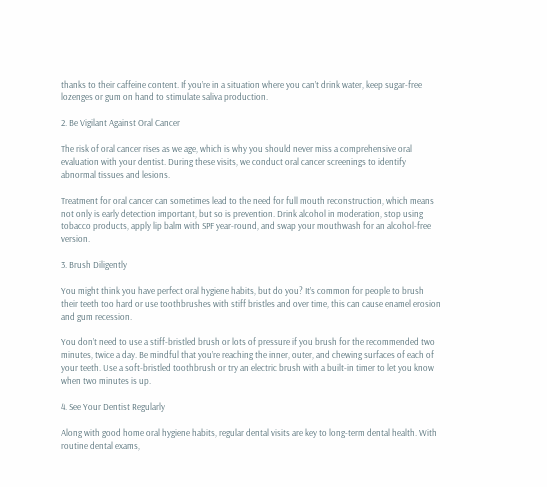thanks to their caffeine content. If you’re in a situation where you can’t drink water, keep sugar-free lozenges or gum on hand to stimulate saliva production.

2. Be Vigilant Against Oral Cancer

The risk of oral cancer rises as we age, which is why you should never miss a comprehensive oral evaluation with your dentist. During these visits, we conduct oral cancer screenings to identify abnormal tissues and lesions.

Treatment for oral cancer can sometimes lead to the need for full mouth reconstruction, which means not only is early detection important, but so is prevention. Drink alcohol in moderation, stop using tobacco products, apply lip balm with SPF year-round, and swap your mouthwash for an alcohol-free version.

3. Brush Diligently

You might think you have perfect oral hygiene habits, but do you? It’s common for people to brush their teeth too hard or use toothbrushes with stiff bristles and over time, this can cause enamel erosion and gum recession.

You don’t need to use a stiff-bristled brush or lots of pressure if you brush for the recommended two minutes, twice a day. Be mindful that you’re reaching the inner, outer, and chewing surfaces of each of your teeth. Use a soft-bristled toothbrush or try an electric brush with a built-in timer to let you know when two minutes is up.

4. See Your Dentist Regularly

Along with good home oral hygiene habits, regular dental visits are key to long-term dental health. With routine dental exams,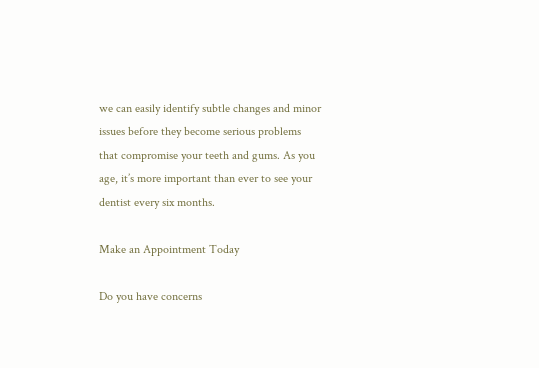we can easily identify subtle changes and minor issues before they become serious problems that compromise your teeth and gums. As you age, it’s more important than ever to see your dentist every six months.

Make an Appointment Today

Do you have concerns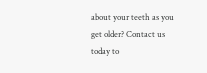about your teeth as you get older? Contact us today to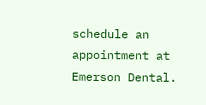schedule an appointment at Emerson Dental.